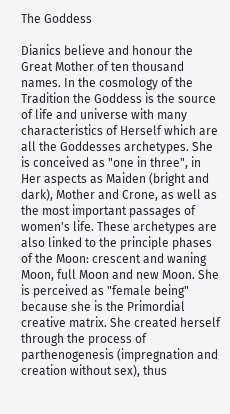The Goddess

Dianics believe and honour the Great Mother of ten thousand names. In the cosmology of the Tradition the Goddess is the source of life and universe with many characteristics of Herself which are all the Goddesses archetypes. She is conceived as "one in three", in Her aspects as Maiden (bright and dark), Mother and Crone, as well as the most important passages of women's life. These archetypes are also linked to the principle phases of the Moon: crescent and waning Moon, full Moon and new Moon. She is perceived as "female being" because she is the Primordial creative matrix. She created herself through the process of parthenogenesis (impregnation and creation without sex), thus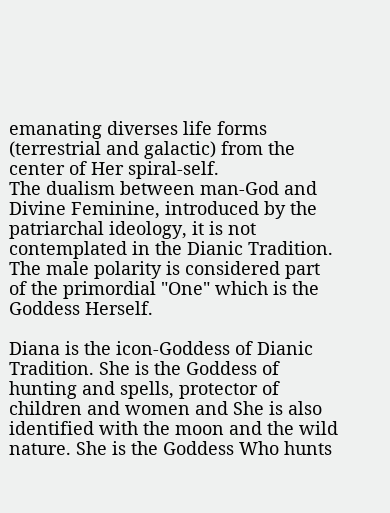emanating diverses life forms (terrestrial and galactic) from the center of Her spiral-self.
The dualism between man-God and Divine Feminine, introduced by the patriarchal ideology, it is not contemplated in the Dianic Tradition. The male polarity is considered part of the primordial "One" which is the Goddess Herself.

Diana is the icon-Goddess of Dianic Tradition. She is the Goddess of hunting and spells, protector of children and women and She is also identified with the moon and the wild nature. She is the Goddess Who hunts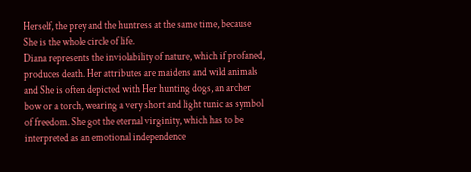Herself, the prey and the huntress at the same time, because She is the whole circle of life.
Diana represents the inviolability of nature, which if profaned, produces death. Her attributes are maidens and wild animals and She is often depicted with Her hunting dogs, an archer bow or a torch, wearing a very short and light tunic as symbol of freedom. She got the eternal virginity, which has to be interpreted as an emotional independence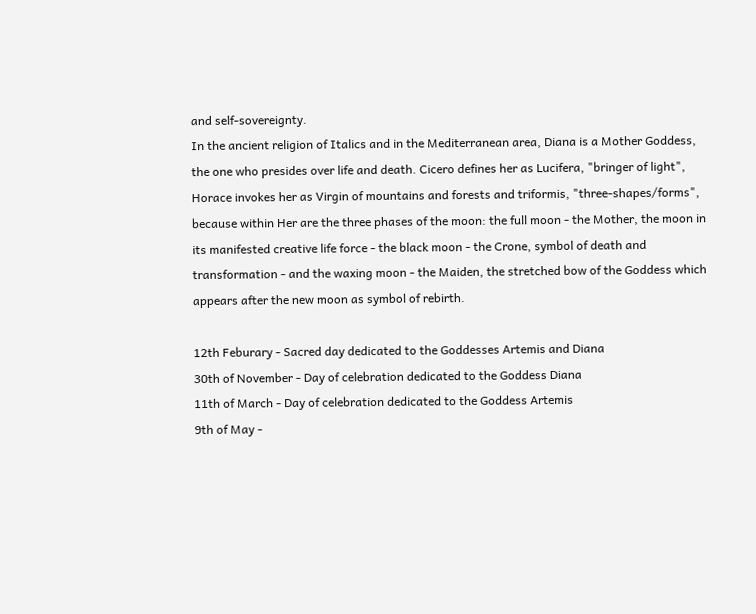and self-sovereignty.
In the ancient religion of Italics and in the Mediterranean area, Diana is a Mother Goddess, the one who presides over life and death. Cicero defines her as Lucifera, "bringer of light", Horace invokes her as Virgin of mountains and forests and triformis, "three-shapes/forms", because within Her are the three phases of the moon: the full moon - the Mother, the moon in its manifested creative life force - the black moon - the Crone, symbol of death and transformation - and the waxing moon - the Maiden, the stretched bow of the Goddess which appears after the new moon as symbol of rebirth.

12th Feburary - Sacred day dedicated to the Goddesses Artemis and Diana
30th of November - Day of celebration dedicated to the Goddess Diana
11th of March - Day of celebration dedicated to the Goddess Artemis
9th of May -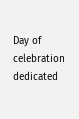Day of celebration dedicated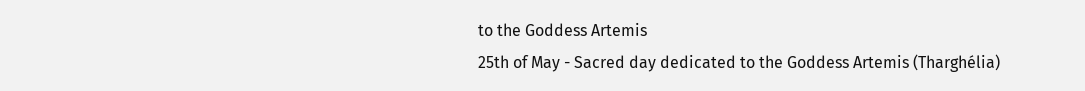to the Goddess Artemis
25th of May - Sacred day dedicated to the Goddess Artemis (Tharghélia)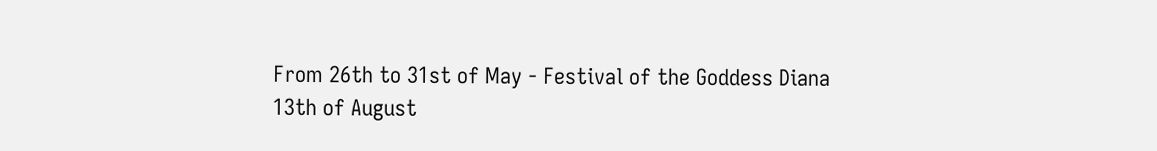From 26th to 31st of May - Festival of the Goddess Diana
13th of August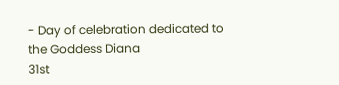- Day of celebration dedicated to the Goddess Diana
31st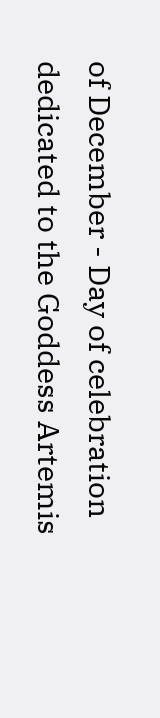of December - Day of celebration dedicated to the Goddess Artemis